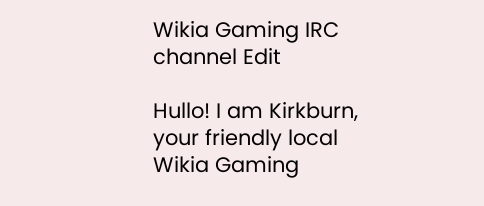Wikia Gaming IRC channel Edit

Hullo! I am Kirkburn, your friendly local Wikia Gaming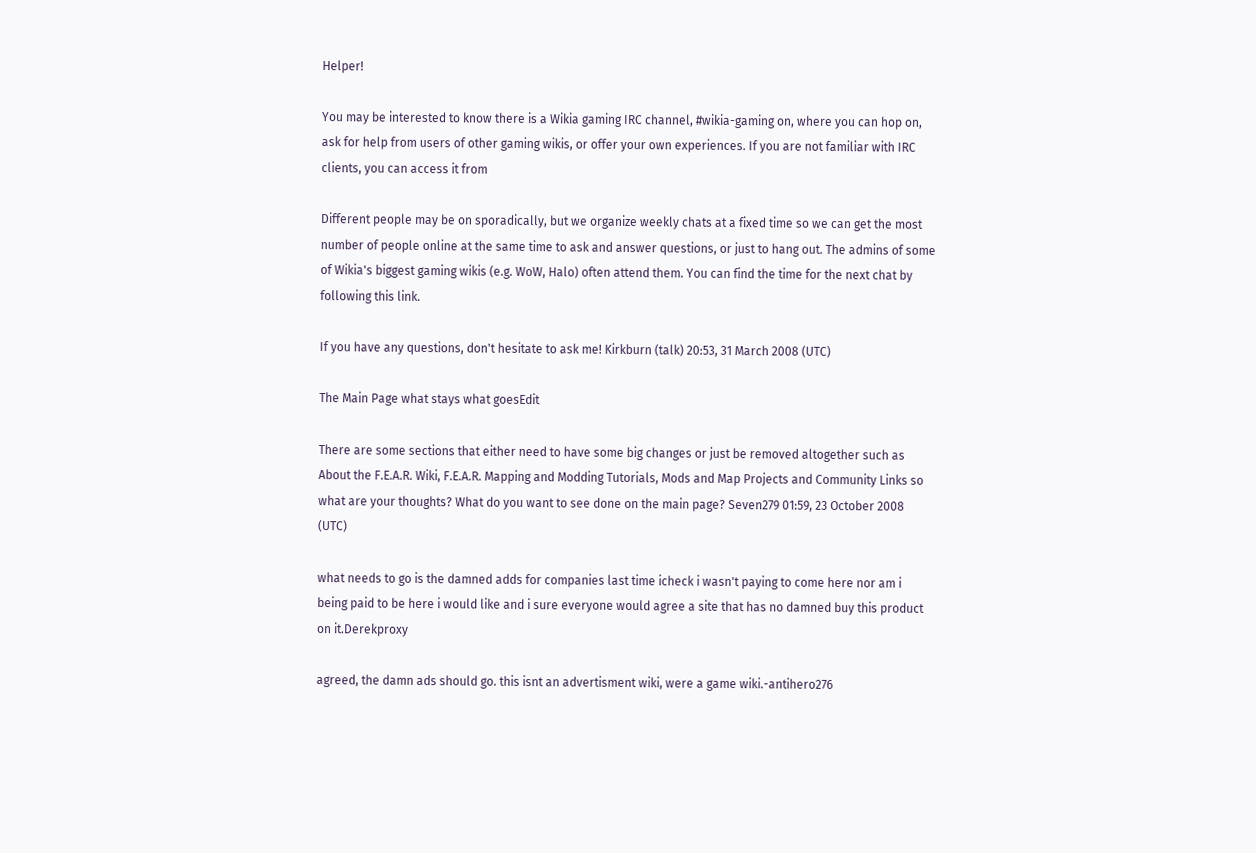Helper!

You may be interested to know there is a Wikia gaming IRC channel, #wikia-gaming on, where you can hop on, ask for help from users of other gaming wikis, or offer your own experiences. If you are not familiar with IRC clients, you can access it from

Different people may be on sporadically, but we organize weekly chats at a fixed time so we can get the most number of people online at the same time to ask and answer questions, or just to hang out. The admins of some of Wikia's biggest gaming wikis (e.g. WoW, Halo) often attend them. You can find the time for the next chat by following this link.

If you have any questions, don't hesitate to ask me! Kirkburn (talk) 20:53, 31 March 2008 (UTC)

The Main Page what stays what goesEdit

There are some sections that either need to have some big changes or just be removed altogether such as About the F.E.A.R. Wiki, F.E.A.R. Mapping and Modding Tutorials, Mods and Map Projects and Community Links so what are your thoughts? What do you want to see done on the main page? Seven279 01:59, 23 October 2008 (UTC)

what needs to go is the damned adds for companies last time icheck i wasn't paying to come here nor am i being paid to be here i would like and i sure everyone would agree a site that has no damned buy this product on it.Derekproxy

agreed, the damn ads should go. this isnt an advertisment wiki, were a game wiki.-antihero276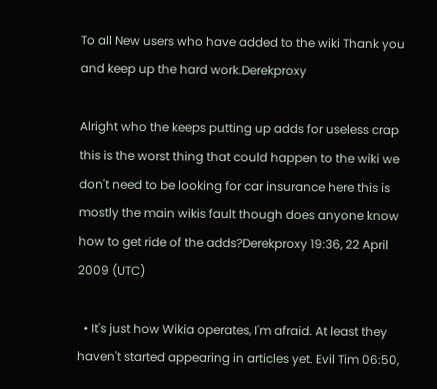To all New users who have added to the wiki Thank you and keep up the hard work.Derekproxy

Alright who the keeps putting up adds for useless crap this is the worst thing that could happen to the wiki we don't need to be looking for car insurance here this is mostly the main wikis fault though does anyone know how to get ride of the adds?Derekproxy 19:36, 22 April 2009 (UTC)

  • It's just how Wikia operates, I'm afraid. At least they haven't started appearing in articles yet. Evil Tim 06:50,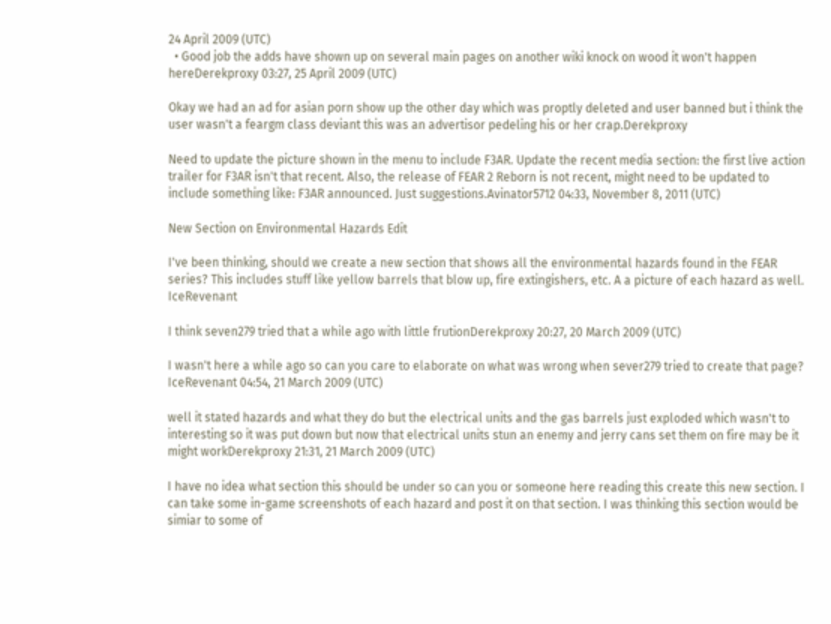24 April 2009 (UTC)
  • Good job the adds have shown up on several main pages on another wiki knock on wood it won't happen hereDerekproxy 03:27, 25 April 2009 (UTC)

Okay we had an ad for asian porn show up the other day which was proptly deleted and user banned but i think the user wasn't a feargm class deviant this was an advertisor pedeling his or her crap.Derekproxy

Need to update the picture shown in the menu to include F3AR. Update the recent media section: the first live action trailer for F3AR isn't that recent. Also, the release of FEAR 2 Reborn is not recent, might need to be updated to include something like: F3AR announced. Just suggestions.Avinator5712 04:33, November 8, 2011 (UTC)

New Section on Environmental Hazards Edit

I've been thinking, should we create a new section that shows all the environmental hazards found in the FEAR series? This includes stuff like yellow barrels that blow up, fire extingishers, etc. A a picture of each hazard as well. IceRevenant

I think seven279 tried that a while ago with little frutionDerekproxy 20:27, 20 March 2009 (UTC)

I wasn't here a while ago so can you care to elaborate on what was wrong when sever279 tried to create that page? IceRevenant 04:54, 21 March 2009 (UTC)

well it stated hazards and what they do but the electrical units and the gas barrels just exploded which wasn't to interesting so it was put down but now that electrical units stun an enemy and jerry cans set them on fire may be it might workDerekproxy 21:31, 21 March 2009 (UTC)

I have no idea what section this should be under so can you or someone here reading this create this new section. I can take some in-game screenshots of each hazard and post it on that section. I was thinking this section would be simiar to some of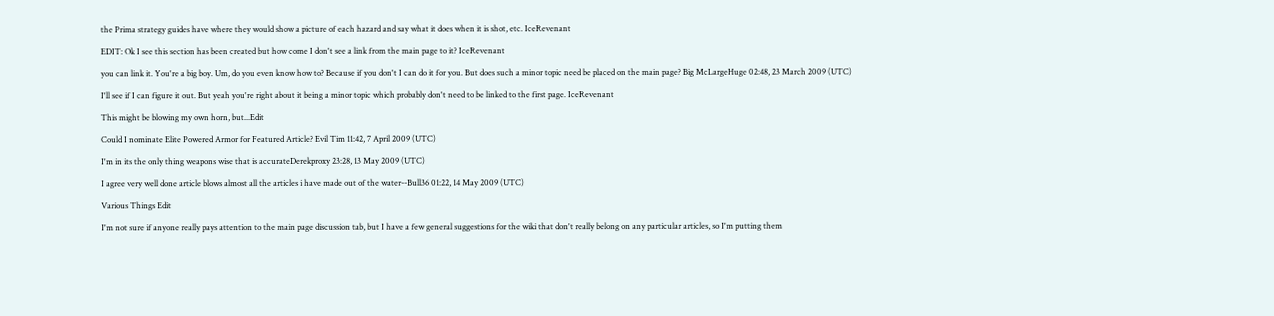the Prima strategy guides have where they would show a picture of each hazard and say what it does when it is shot, etc. IceRevenant

EDIT: Ok I see this section has been created but how come I don't see a link from the main page to it? IceRevenant

you can link it. You're a big boy. Um, do you even know how to? Because if you don't I can do it for you. But does such a minor topic need be placed on the main page? Big McLargeHuge 02:48, 23 March 2009 (UTC)

I'll see if I can figure it out. But yeah you're right about it being a minor topic which probably don't need to be linked to the first page. IceRevenant

This might be blowing my own horn, but...Edit

Could I nominate Elite Powered Armor for Featured Article? Evil Tim 11:42, 7 April 2009 (UTC)

I'm in its the only thing weapons wise that is accurateDerekproxy 23:28, 13 May 2009 (UTC)

I agree very well done article blows almost all the articles i have made out of the water--Bull36 01:22, 14 May 2009 (UTC)

Various Things Edit

I'm not sure if anyone really pays attention to the main page discussion tab, but I have a few general suggestions for the wiki that don't really belong on any particular articles, so I'm putting them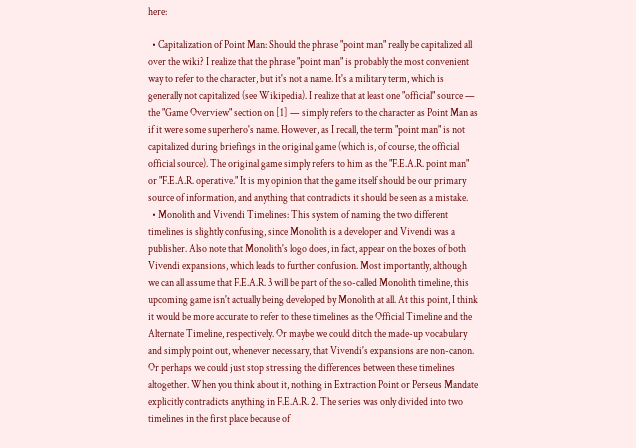here:

  • Capitalization of Point Man: Should the phrase "point man" really be capitalized all over the wiki? I realize that the phrase "point man" is probably the most convenient way to refer to the character, but it's not a name. It's a military term, which is generally not capitalized (see Wikipedia). I realize that at least one "official" source — the "Game Overview" section on [1] — simply refers to the character as Point Man as if it were some superhero's name. However, as I recall, the term "point man" is not capitalized during briefings in the original game (which is, of course, the official official source). The original game simply refers to him as the "F.E.A.R. point man" or "F.E.A.R. operative." It is my opinion that the game itself should be our primary source of information, and anything that contradicts it should be seen as a mistake.
  • Monolith and Vivendi Timelines: This system of naming the two different timelines is slightly confusing, since Monolith is a developer and Vivendi was a publisher. Also note that Monolith's logo does, in fact, appear on the boxes of both Vivendi expansions, which leads to further confusion. Most importantly, although we can all assume that F.E.A.R. 3 will be part of the so-called Monolith timeline, this upcoming game isn't actually being developed by Monolith at all. At this point, I think it would be more accurate to refer to these timelines as the Official Timeline and the Alternate Timeline, respectively. Or maybe we could ditch the made-up vocabulary and simply point out, whenever necessary, that Vivendi's expansions are non-canon. Or perhaps we could just stop stressing the differences between these timelines altogether. When you think about it, nothing in Extraction Point or Perseus Mandate explicitly contradicts anything in F.E.A.R. 2. The series was only divided into two timelines in the first place because of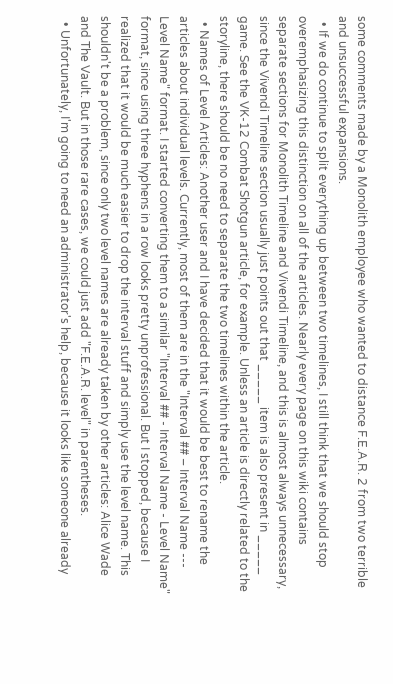some comments made by a Monolith employee who wanted to distance F.E.A.R. 2 from two terrible and unsuccessful expansions.
  • If we do continue to split everything up between two timelines, I still think that we should stop overemphasizing this distinction on all of the articles. Nearly every page on this wiki contains separate sections for Monolith Timeline and Vivendi Timeline, and this is almost always unnecessary, since the Vivendi Timeline section usually just points out that _____ item is also present in _____ game. See the VK-12 Combat Shotgun article, for example. Unless an article is directly related to the storyline, there should be no need to separate the two timelines within the article.
  • Names of Level Articles: Another user and I have decided that it would be best to rename the articles about individual levels. Currently, most of them are in the "Interval ## – Interval Name --- Level Name" format. I started converting them to a similar "Interval ## - Interval Name - Level Name" format, since using three hyphens in a row looks pretty unprofessional. But I stopped, because I realized that it would be much easier to drop the interval stuff and simply use the level name. This shouldn't be a problem, since only two level names are already taken by other articles: Alice Wade and The Vault. But in those rare cases, we could just add "F.E.A.R. level" in parentheses.
  • Unfortunately, I'm going to need an administrator's help, because it looks like someone already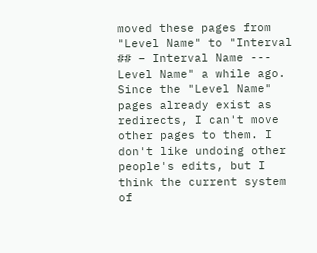moved these pages from "Level Name" to "Interval ## – Interval Name --- Level Name" a while ago. Since the "Level Name" pages already exist as redirects, I can't move other pages to them. I don't like undoing other people's edits, but I think the current system of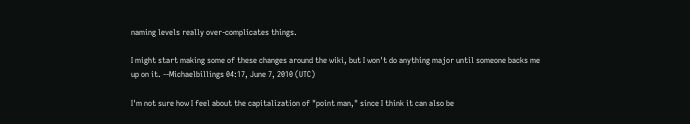naming levels really over-complicates things.

I might start making some of these changes around the wiki, but I won't do anything major until someone backs me up on it. --Michaelbillings 04:17, June 7, 2010 (UTC)

I'm not sure how I feel about the capitalization of "point man," since I think it can also be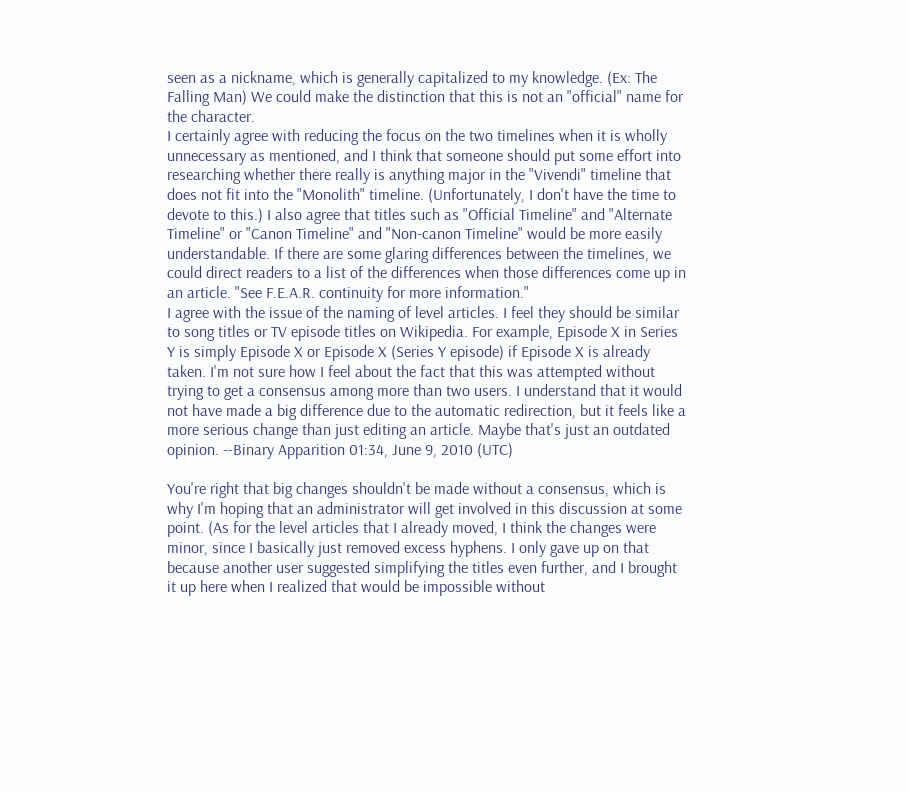seen as a nickname, which is generally capitalized to my knowledge. (Ex: The Falling Man) We could make the distinction that this is not an "official" name for the character.
I certainly agree with reducing the focus on the two timelines when it is wholly unnecessary as mentioned, and I think that someone should put some effort into researching whether there really is anything major in the "Vivendi" timeline that does not fit into the "Monolith" timeline. (Unfortunately, I don't have the time to devote to this.) I also agree that titles such as "Official Timeline" and "Alternate Timeline" or "Canon Timeline" and "Non-canon Timeline" would be more easily understandable. If there are some glaring differences between the timelines, we could direct readers to a list of the differences when those differences come up in an article. "See F.E.A.R. continuity for more information."
I agree with the issue of the naming of level articles. I feel they should be similar to song titles or TV episode titles on Wikipedia. For example, Episode X in Series Y is simply Episode X or Episode X (Series Y episode) if Episode X is already taken. I'm not sure how I feel about the fact that this was attempted without trying to get a consensus among more than two users. I understand that it would not have made a big difference due to the automatic redirection, but it feels like a more serious change than just editing an article. Maybe that's just an outdated opinion. --Binary Apparition 01:34, June 9, 2010 (UTC)

You're right that big changes shouldn't be made without a consensus, which is why I'm hoping that an administrator will get involved in this discussion at some point. (As for the level articles that I already moved, I think the changes were minor, since I basically just removed excess hyphens. I only gave up on that because another user suggested simplifying the titles even further, and I brought it up here when I realized that would be impossible without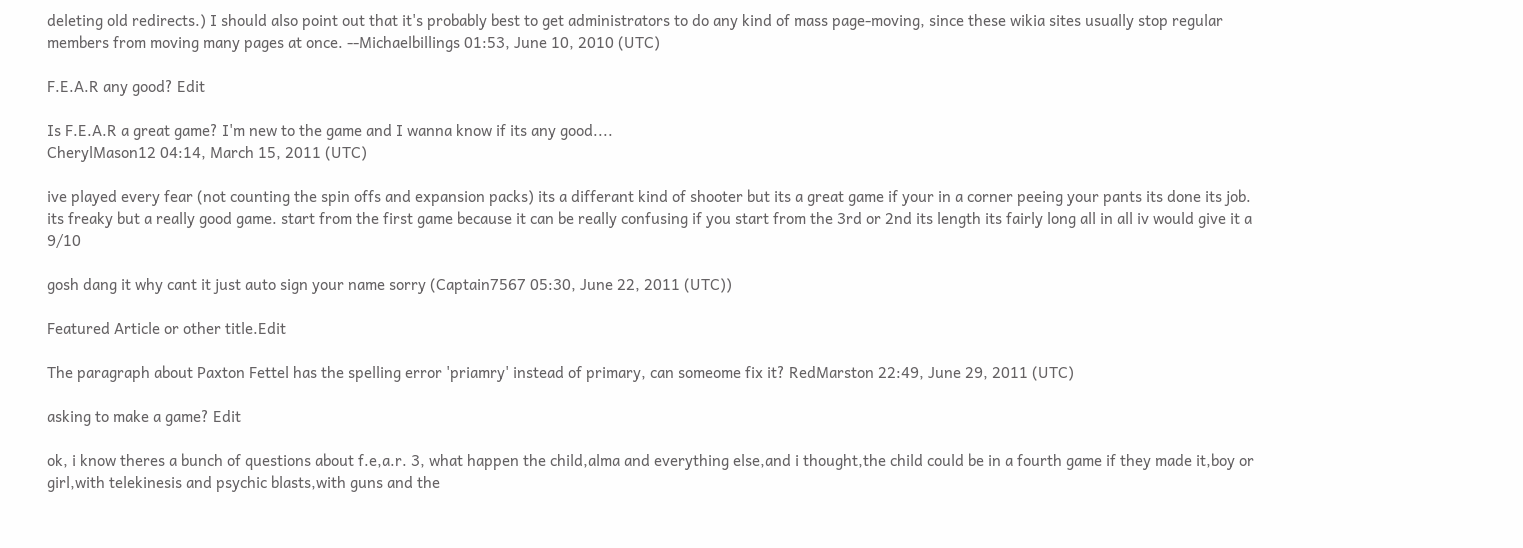deleting old redirects.) I should also point out that it's probably best to get administrators to do any kind of mass page-moving, since these wikia sites usually stop regular members from moving many pages at once. --Michaelbillings 01:53, June 10, 2010 (UTC)

F.E.A.R any good? Edit

Is F.E.A.R a great game? I'm new to the game and I wanna know if its any good....
CherylMason12 04:14, March 15, 2011 (UTC)

ive played every fear (not counting the spin offs and expansion packs) its a differant kind of shooter but its a great game if your in a corner peeing your pants its done its job. its freaky but a really good game. start from the first game because it can be really confusing if you start from the 3rd or 2nd its length its fairly long all in all iv would give it a 9/10

gosh dang it why cant it just auto sign your name sorry (Captain7567 05:30, June 22, 2011 (UTC))

Featured Article or other title.Edit

The paragraph about Paxton Fettel has the spelling error 'priamry' instead of primary, can someome fix it? RedMarston 22:49, June 29, 2011 (UTC)

asking to make a game? Edit

ok, i know theres a bunch of questions about f.e,a.r. 3, what happen the child,alma and everything else,and i thought,the child could be in a fourth game if they made it,boy or girl,with telekinesis and psychic blasts,with guns and the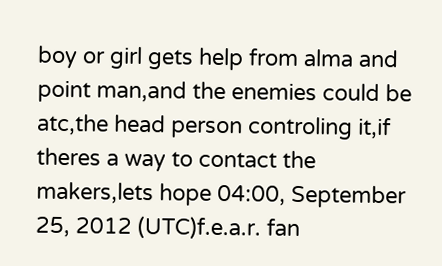boy or girl gets help from alma and point man,and the enemies could be atc,the head person controling it,if theres a way to contact the makers,lets hope 04:00, September 25, 2012 (UTC)f.e.a.r. fan